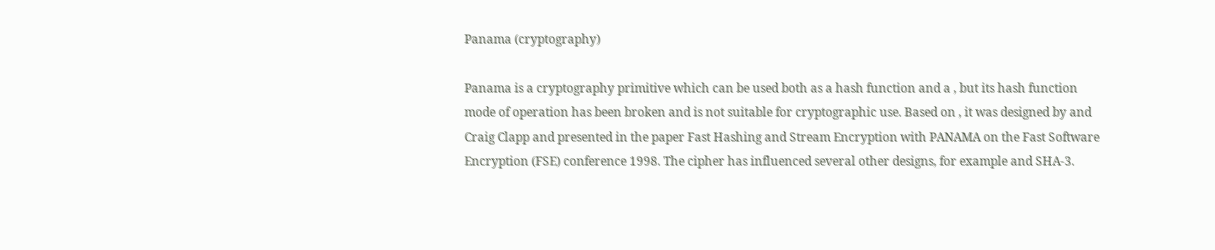Panama (cryptography)

Panama is a cryptography primitive which can be used both as a hash function and a , but its hash function mode of operation has been broken and is not suitable for cryptographic use. Based on , it was designed by and Craig Clapp and presented in the paper Fast Hashing and Stream Encryption with PANAMA on the Fast Software Encryption (FSE) conference 1998. The cipher has influenced several other designs, for example and SHA-3.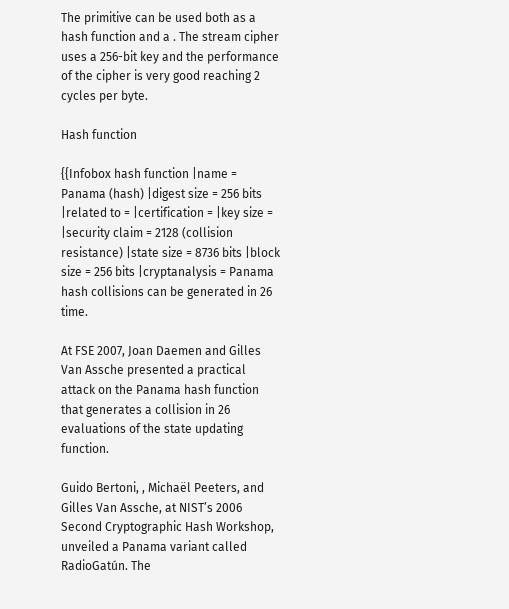The primitive can be used both as a hash function and a . The stream cipher uses a 256-bit key and the performance of the cipher is very good reaching 2 cycles per byte.

Hash function

{{Infobox hash function |name = Panama (hash) |digest size = 256 bits |related to = |certification = |key size = |security claim = 2128 (collision resistance) |state size = 8736 bits |block size = 256 bits |cryptanalysis = Panama hash collisions can be generated in 26 time.

At FSE 2007, Joan Daemen and Gilles Van Assche presented a practical attack on the Panama hash function that generates a collision in 26 evaluations of the state updating function.

Guido Bertoni, , Michaël Peeters, and Gilles Van Assche, at NIST’s 2006 Second Cryptographic Hash Workshop, unveiled a Panama variant called RadioGatún. The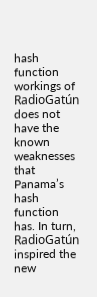hash function workings of RadioGatún does not have the known weaknesses that Panama’s hash function has. In turn, RadioGatún inspired the new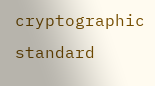cryptographic standard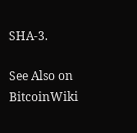SHA-3.

See Also on BitcoinWiki